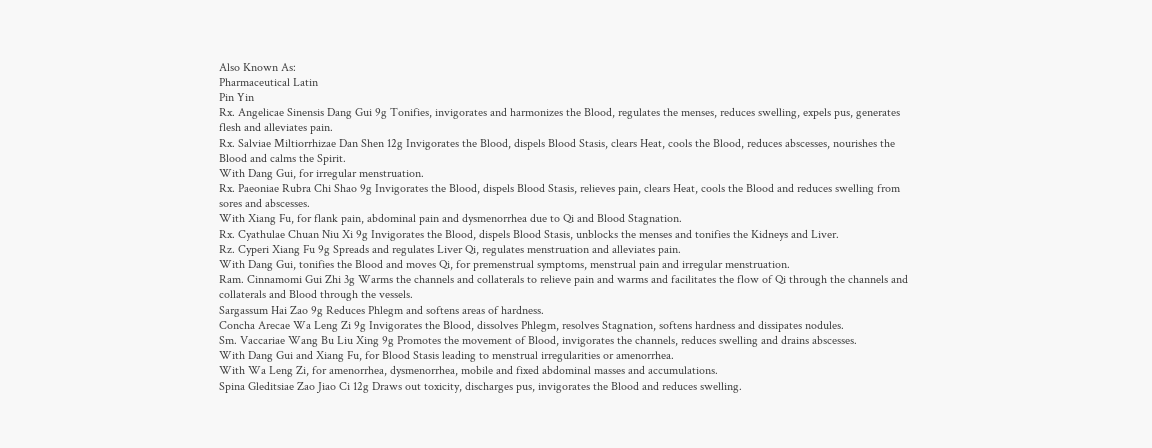Also Known As:
Pharmaceutical Latin
Pin Yin
Rx. Angelicae Sinensis Dang Gui 9g Tonifies, invigorates and harmonizes the Blood, regulates the menses, reduces swelling, expels pus, generates flesh and alleviates pain.
Rx. Salviae Miltiorrhizae Dan Shen 12g Invigorates the Blood, dispels Blood Stasis, clears Heat, cools the Blood, reduces abscesses, nourishes the Blood and calms the Spirit.
With Dang Gui, for irregular menstruation.
Rx. Paeoniae Rubra Chi Shao 9g Invigorates the Blood, dispels Blood Stasis, relieves pain, clears Heat, cools the Blood and reduces swelling from sores and abscesses.
With Xiang Fu, for flank pain, abdominal pain and dysmenorrhea due to Qi and Blood Stagnation.
Rx. Cyathulae Chuan Niu Xi 9g Invigorates the Blood, dispels Blood Stasis, unblocks the menses and tonifies the Kidneys and Liver.
Rz. Cyperi Xiang Fu 9g Spreads and regulates Liver Qi, regulates menstruation and alleviates pain.
With Dang Gui, tonifies the Blood and moves Qi, for premenstrual symptoms, menstrual pain and irregular menstruation.
Ram. Cinnamomi Gui Zhi 3g Warms the channels and collaterals to relieve pain and warms and facilitates the flow of Qi through the channels and collaterals and Blood through the vessels.
Sargassum Hai Zao 9g Reduces Phlegm and softens areas of hardness.
Concha Arecae Wa Leng Zi 9g Invigorates the Blood, dissolves Phlegm, resolves Stagnation, softens hardness and dissipates nodules.
Sm. Vaccariae Wang Bu Liu Xing 9g Promotes the movement of Blood, invigorates the channels, reduces swelling and drains abscesses.
With Dang Gui and Xiang Fu, for Blood Stasis leading to menstrual irregularities or amenorrhea.
With Wa Leng Zi, for amenorrhea, dysmenorrhea, mobile and fixed abdominal masses and accumulations.
Spina Gleditsiae Zao Jiao Ci 12g Draws out toxicity, discharges pus, invigorates the Blood and reduces swelling.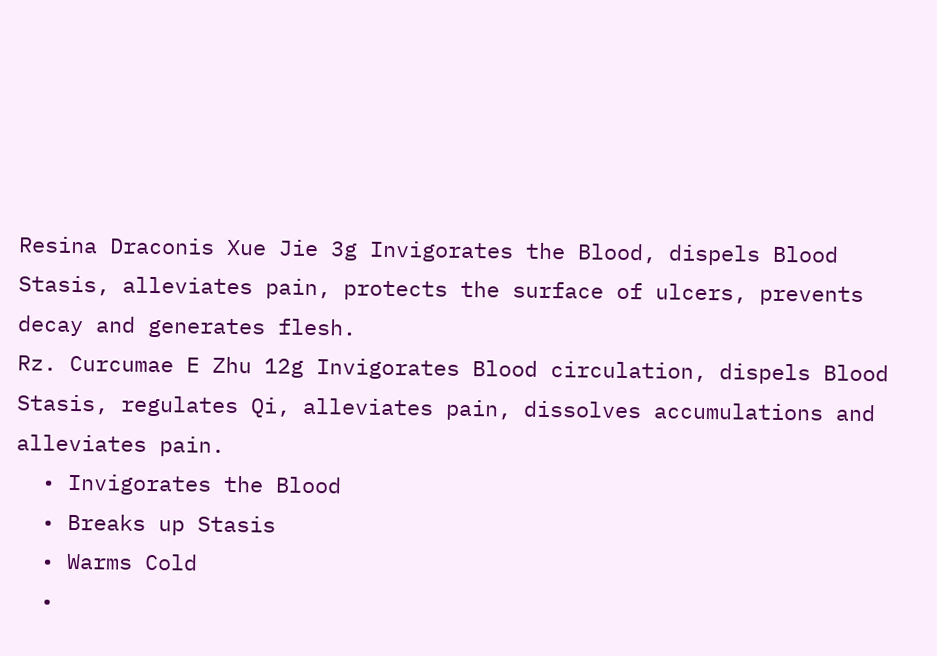Resina Draconis Xue Jie 3g Invigorates the Blood, dispels Blood Stasis, alleviates pain, protects the surface of ulcers, prevents decay and generates flesh.
Rz. Curcumae E Zhu 12g Invigorates Blood circulation, dispels Blood Stasis, regulates Qi, alleviates pain, dissolves accumulations and alleviates pain.
  • Invigorates the Blood
  • Breaks up Stasis
  • Warms Cold
  •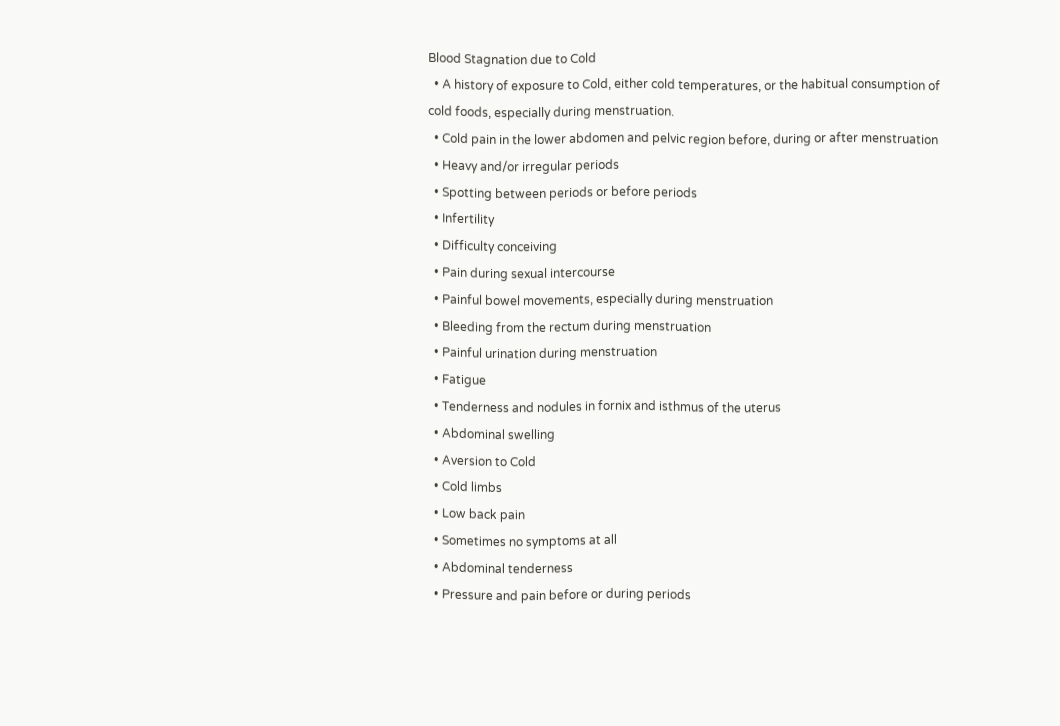Blood Stagnation due to Cold
  • A history of exposure to Cold, either cold temperatures, or the habitual consumption of cold foods, especially during menstruation.
  • Cold pain in the lower abdomen and pelvic region before, during or after menstruation
  • Heavy and/or irregular periods
  • Spotting between periods or before periods
  • Infertility
  • Difficulty conceiving
  • Pain during sexual intercourse
  • Painful bowel movements, especially during menstruation
  • Bleeding from the rectum during menstruation
  • Painful urination during menstruation
  • Fatigue
  • Tenderness and nodules in fornix and isthmus of the uterus
  • Abdominal swelling
  • Aversion to Cold
  • Cold limbs
  • Low back pain
  • Sometimes no symptoms at all
  • Abdominal tenderness
  • Pressure and pain before or during periods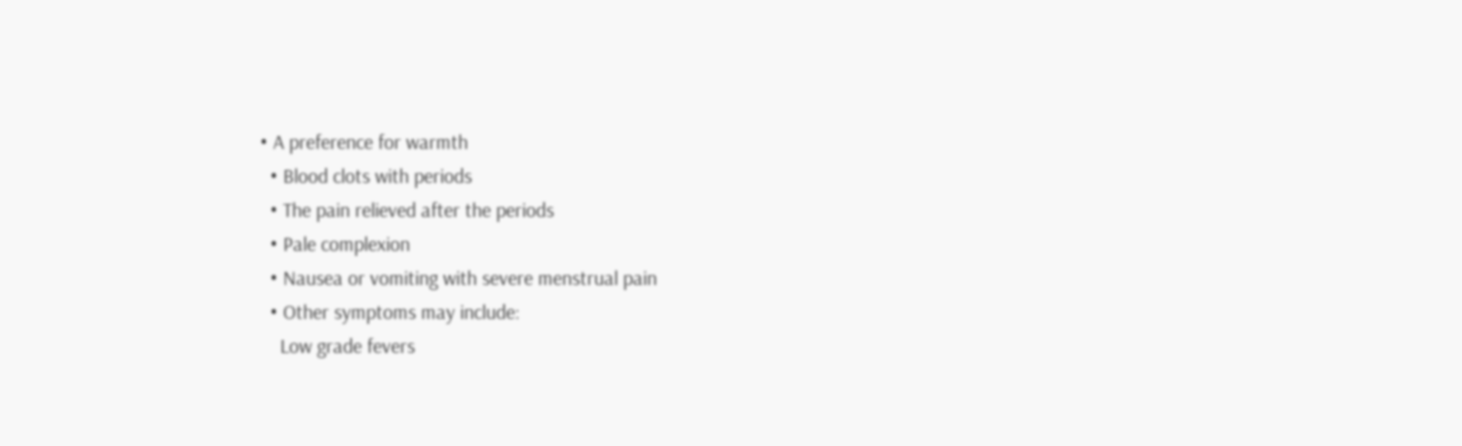• A preference for warmth
  • Blood clots with periods
  • The pain relieved after the periods
  • Pale complexion
  • Nausea or vomiting with severe menstrual pain
  • Other symptoms may include:
    Low grade fevers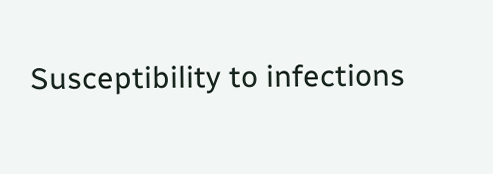Susceptibility to infections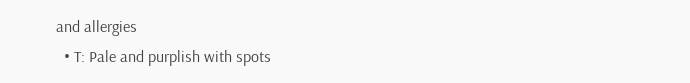and allergies
  • T: Pale and purplish with spots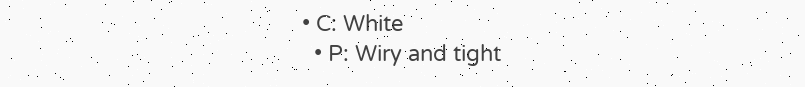• C: White
  • P: Wiry and tight